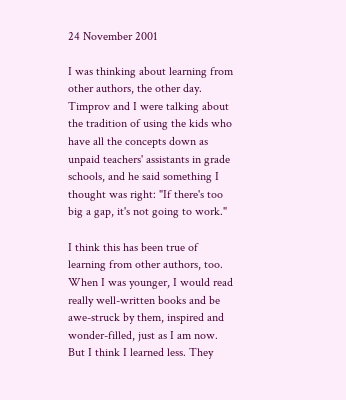24 November 2001

I was thinking about learning from other authors, the other day. Timprov and I were talking about the tradition of using the kids who have all the concepts down as unpaid teachers' assistants in grade schools, and he said something I thought was right: "If there's too big a gap, it's not going to work."

I think this has been true of learning from other authors, too. When I was younger, I would read really well-written books and be awe-struck by them, inspired and wonder-filled, just as I am now. But I think I learned less. They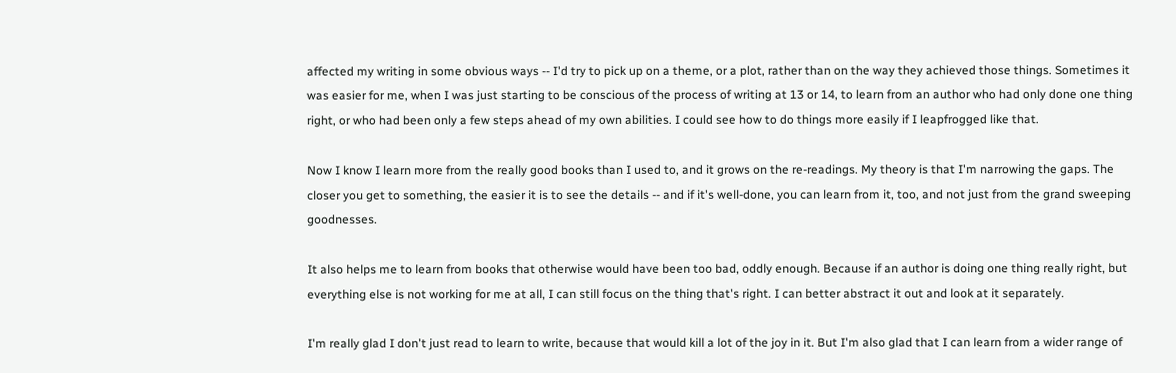affected my writing in some obvious ways -- I'd try to pick up on a theme, or a plot, rather than on the way they achieved those things. Sometimes it was easier for me, when I was just starting to be conscious of the process of writing at 13 or 14, to learn from an author who had only done one thing right, or who had been only a few steps ahead of my own abilities. I could see how to do things more easily if I leapfrogged like that.

Now I know I learn more from the really good books than I used to, and it grows on the re-readings. My theory is that I'm narrowing the gaps. The closer you get to something, the easier it is to see the details -- and if it's well-done, you can learn from it, too, and not just from the grand sweeping goodnesses.

It also helps me to learn from books that otherwise would have been too bad, oddly enough. Because if an author is doing one thing really right, but everything else is not working for me at all, I can still focus on the thing that's right. I can better abstract it out and look at it separately.

I'm really glad I don't just read to learn to write, because that would kill a lot of the joy in it. But I'm also glad that I can learn from a wider range of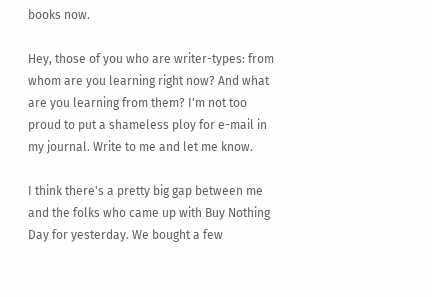books now.

Hey, those of you who are writer-types: from whom are you learning right now? And what are you learning from them? I'm not too proud to put a shameless ploy for e-mail in my journal. Write to me and let me know.

I think there's a pretty big gap between me and the folks who came up with Buy Nothing Day for yesterday. We bought a few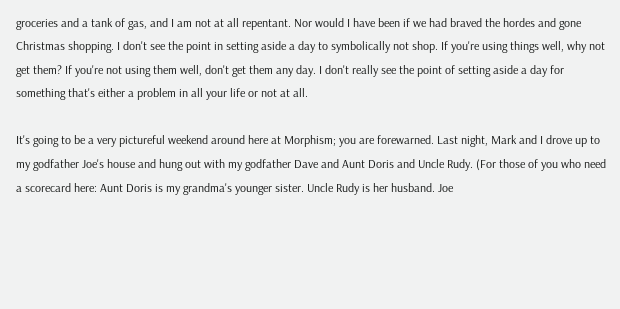groceries and a tank of gas, and I am not at all repentant. Nor would I have been if we had braved the hordes and gone Christmas shopping. I don't see the point in setting aside a day to symbolically not shop. If you're using things well, why not get them? If you're not using them well, don't get them any day. I don't really see the point of setting aside a day for something that's either a problem in all your life or not at all.

It's going to be a very pictureful weekend around here at Morphism; you are forewarned. Last night, Mark and I drove up to my godfather Joe's house and hung out with my godfather Dave and Aunt Doris and Uncle Rudy. (For those of you who need a scorecard here: Aunt Doris is my grandma's younger sister. Uncle Rudy is her husband. Joe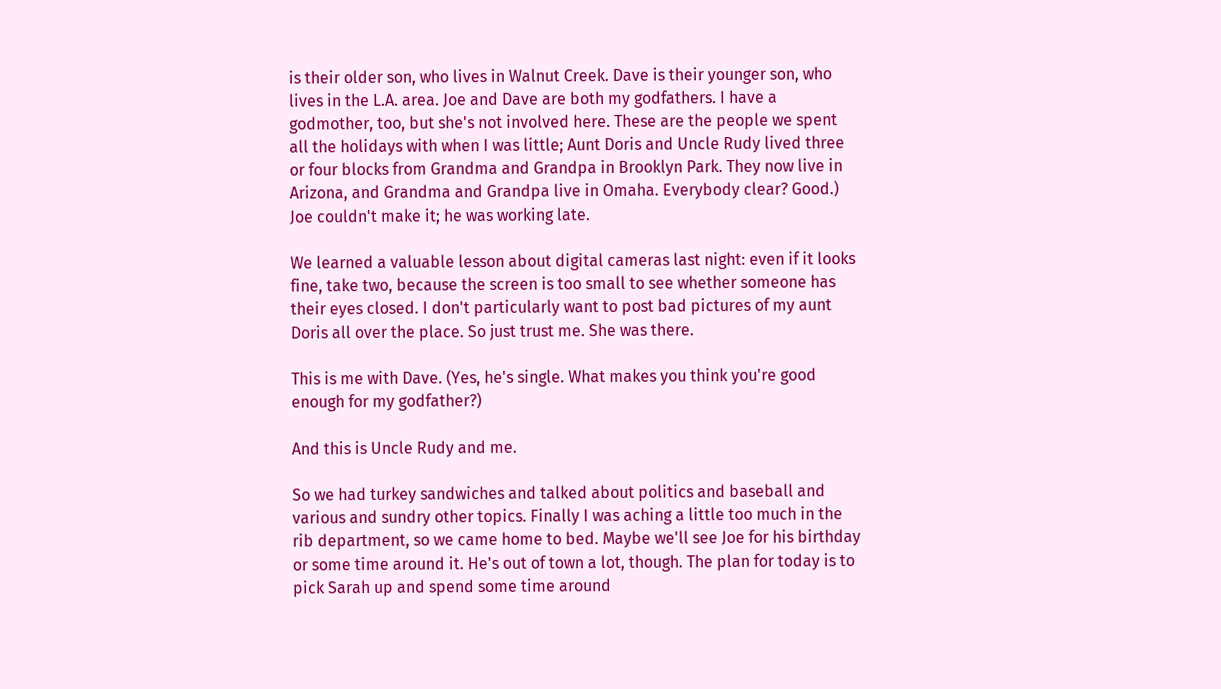is their older son, who lives in Walnut Creek. Dave is their younger son, who lives in the L.A. area. Joe and Dave are both my godfathers. I have a godmother, too, but she's not involved here. These are the people we spent all the holidays with when I was little; Aunt Doris and Uncle Rudy lived three or four blocks from Grandma and Grandpa in Brooklyn Park. They now live in Arizona, and Grandma and Grandpa live in Omaha. Everybody clear? Good.) Joe couldn't make it; he was working late.

We learned a valuable lesson about digital cameras last night: even if it looks fine, take two, because the screen is too small to see whether someone has their eyes closed. I don't particularly want to post bad pictures of my aunt Doris all over the place. So just trust me. She was there.

This is me with Dave. (Yes, he's single. What makes you think you're good enough for my godfather?)

And this is Uncle Rudy and me.

So we had turkey sandwiches and talked about politics and baseball and various and sundry other topics. Finally I was aching a little too much in the rib department, so we came home to bed. Maybe we'll see Joe for his birthday or some time around it. He's out of town a lot, though. The plan for today is to pick Sarah up and spend some time around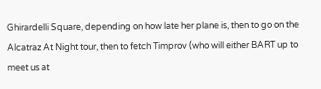Ghirardelli Square, depending on how late her plane is, then to go on the Alcatraz At Night tour, then to fetch Timprov (who will either BART up to meet us at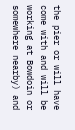the pier or will have come with and will be working at Bowdoin or somewhere nearby) and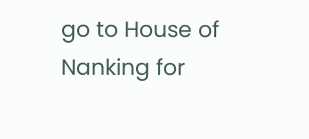go to House of Nanking for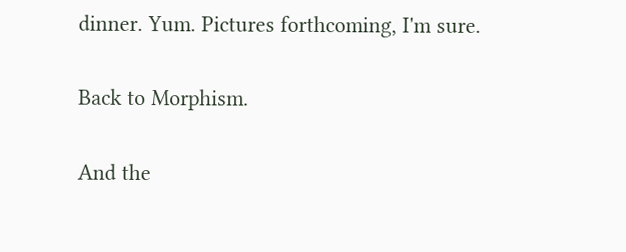dinner. Yum. Pictures forthcoming, I'm sure.

Back to Morphism.

And the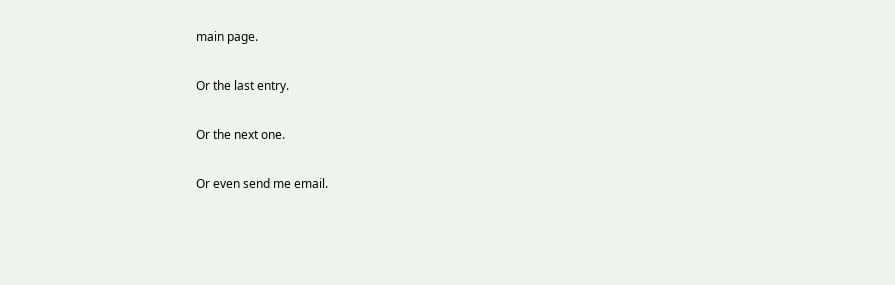main page.

Or the last entry.

Or the next one.

Or even send me email.